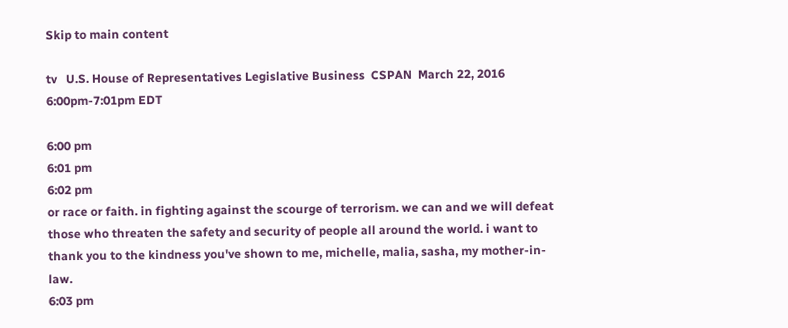Skip to main content

tv   U.S. House of Representatives Legislative Business  CSPAN  March 22, 2016 6:00pm-7:01pm EDT

6:00 pm
6:01 pm
6:02 pm
or race or faith. in fighting against the scourge of terrorism. we can and we will defeat those who threaten the safety and security of people all around the world. i want to thank you to the kindness you've shown to me, michelle, malia, sasha, my mother-in-law.
6:03 pm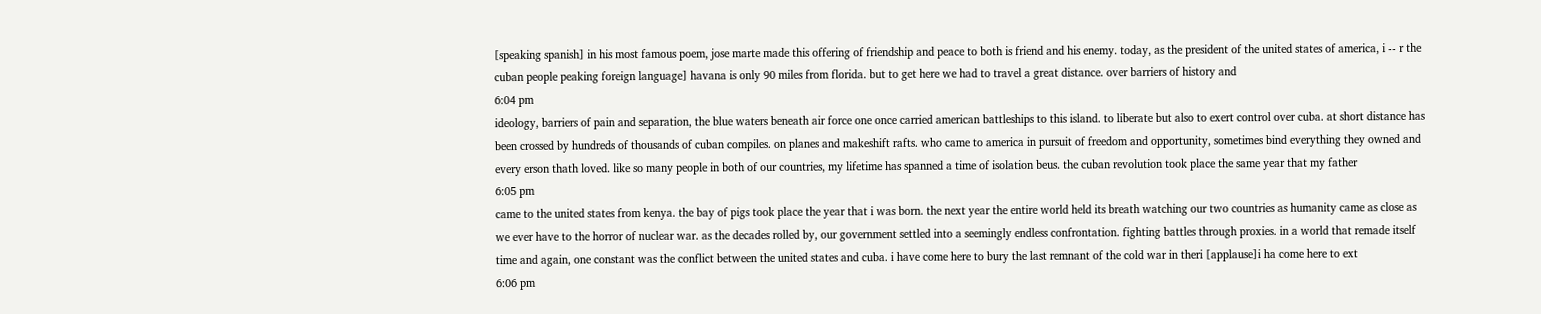[speaking spanish] in his most famous poem, jose marte made this offering of friendship and peace to both is friend and his enemy. today, as the president of the united states of america, i -- r the cuban people peaking foreign language] havana is only 90 miles from florida. but to get here we had to travel a great distance. over barriers of history and
6:04 pm
ideology, barriers of pain and separation, the blue waters beneath air force one once carried american battleships to this island. to liberate but also to exert control over cuba. at short distance has been crossed by hundreds of thousands of cuban compiles. on planes and makeshift rafts. who came to america in pursuit of freedom and opportunity, sometimes bind everything they owned and every erson thath loved. like so many people in both of our countries, my lifetime has spanned a time of isolation beus. the cuban revolution took place the same year that my father
6:05 pm
came to the united states from kenya. the bay of pigs took place the year that i was born. the next year the entire world held its breath watching our two countries as humanity came as close as we ever have to the horror of nuclear war. as the decades rolled by, our government settled into a seemingly endless confrontation. fighting battles through proxies. in a world that remade itself time and again, one constant was the conflict between the united states and cuba. i have come here to bury the last remnant of the cold war in theri [applause]i ha come here to ext
6:06 pm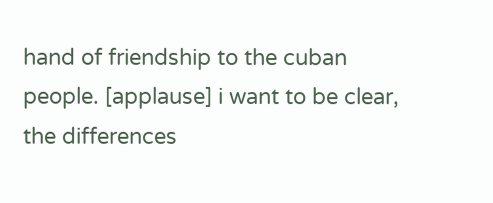hand of friendship to the cuban people. [applause] i want to be clear, the differences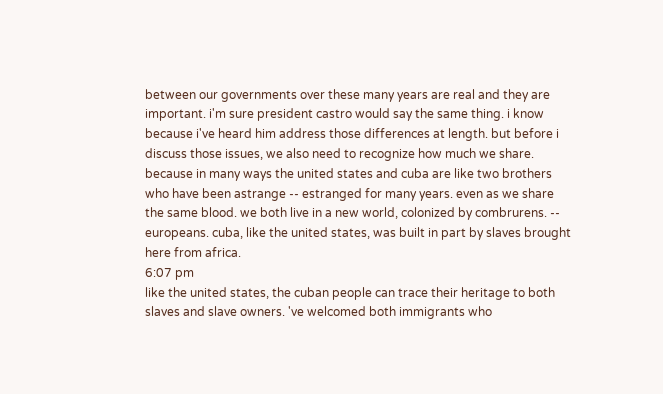between our governments over these many years are real and they are important. i'm sure president castro would say the same thing. i know because i've heard him address those differences at length. but before i discuss those issues, we also need to recognize how much we share. because in many ways the united states and cuba are like two brothers who have been astrange -- estranged for many years. even as we share the same blood. we both live in a new world, colonized by combrurens. -- europeans. cuba, like the united states, was built in part by slaves brought here from africa.
6:07 pm
like the united states, the cuban people can trace their heritage to both slaves and slave owners. 've welcomed both immigrants who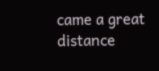came a great distance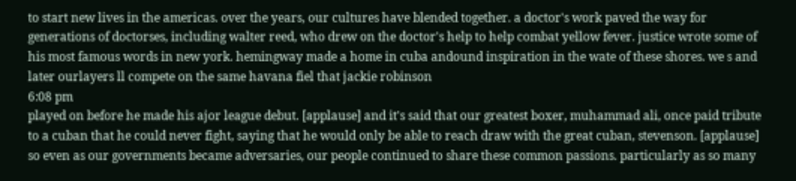to start new lives in the americas. over the years, our cultures have blended together. a doctor's work paved the way for generations of doctorses, including walter reed, who drew on the doctor's help to help combat yellow fever. justice wrote some of his most famous words in new york. hemingway made a home in cuba andound inspiration in the wate of these shores. we s and later ourlayers ll compete on the same havana fiel that jackie robinson
6:08 pm
played on before he made his ajor league debut. [applause] and it's said that our greatest boxer, muhammad ali, once paid tribute to a cuban that he could never fight, saying that he would only be able to reach draw with the great cuban, stevenson. [applause] so even as our governments became adversaries, our people continued to share these common passions. particularly as so many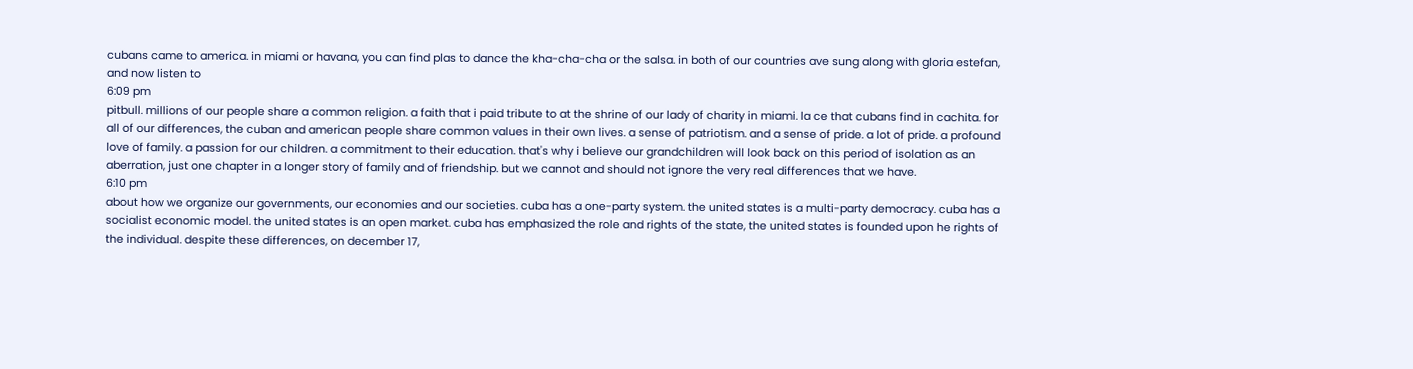cubans came to america. in miami or havana, you can find plas to dance the kha-cha-cha or the salsa. in both of our countries ave sung along with gloria estefan, and now listen to
6:09 pm
pitbull. millions of our people share a common religion. a faith that i paid tribute to at the shrine of our lady of charity in miami. la ce that cubans find in cachita. for all of our differences, the cuban and american people share common values in their own lives. a sense of patriotism. and a sense of pride. a lot of pride. a profound love of family. a passion for our children. a commitment to their education. that's why i believe our grandchildren will look back on this period of isolation as an aberration, just one chapter in a longer story of family and of friendship. but we cannot and should not ignore the very real differences that we have.
6:10 pm
about how we organize our governments, our economies and our societies. cuba has a one-party system. the united states is a multi-party democracy. cuba has a socialist economic model. the united states is an open market. cuba has emphasized the role and rights of the state, the united states is founded upon he rights of the individual. despite these differences, on december 17,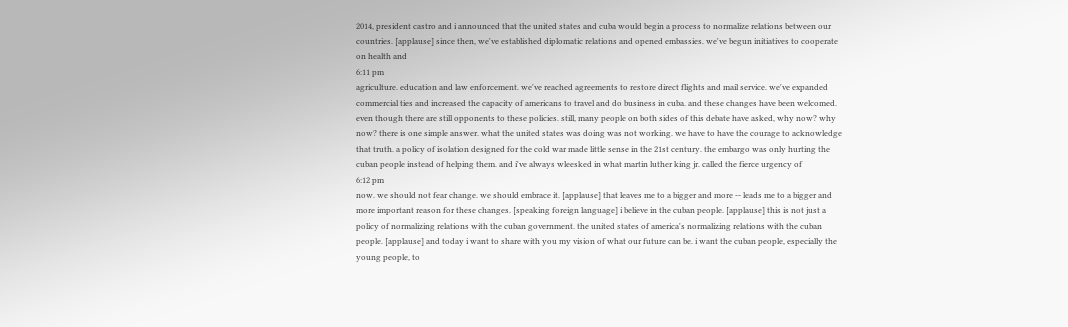2014, president castro and i announced that the united states and cuba would begin a process to normalize relations between our countries. [applause] since then, we've established diplomatic relations and opened embassies. we've begun initiatives to cooperate on health and
6:11 pm
agriculture. education and law enforcement. we've reached agreements to restore direct flights and mail service. we've expanded commercial ties and increased the capacity of americans to travel and do business in cuba. and these changes have been welcomed. even though there are still opponents to these policies. still, many people on both sides of this debate have asked, why now? why now? there is one simple answer. what the united states was doing was not working. we have to have the courage to acknowledge that truth. a policy of isolation designed for the cold war made little sense in the 21st century. the embargo was only hurting the cuban people instead of helping them. and i've always wleesked in what martin luther king jr. called the fierce urgency of
6:12 pm
now. we should not fear change. we should embrace it. [applause] that leaves me to a bigger and more -- leads me to a bigger and more important reason for these changes. [speaking foreign language] i believe in the cuban people. [applause] this is not just a policy of normalizing relations with the cuban government. the united states of america's normalizing relations with the cuban people. [applause] and today i want to share with you my vision of what our future can be. i want the cuban people, especially the young people, to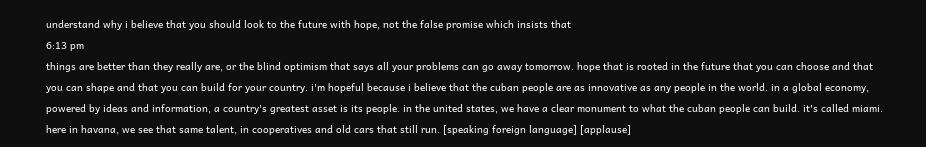understand why i believe that you should look to the future with hope, not the false promise which insists that
6:13 pm
things are better than they really are, or the blind optimism that says all your problems can go away tomorrow. hope that is rooted in the future that you can choose and that you can shape and that you can build for your country. i'm hopeful because i believe that the cuban people are as innovative as any people in the world. in a global economy, powered by ideas and information, a country's greatest asset is its people. in the united states, we have a clear monument to what the cuban people can build. it's called miami. here in havana, we see that same talent, in cooperatives and old cars that still run. [speaking foreign language] [applause]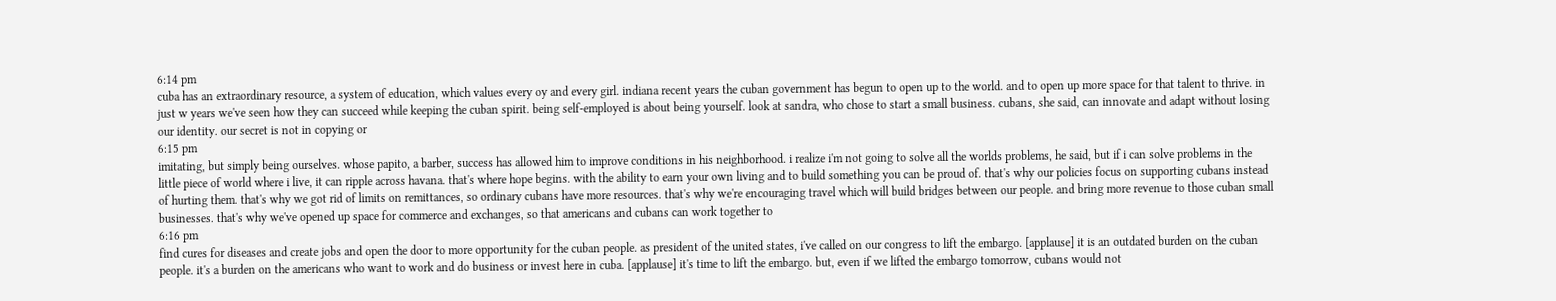6:14 pm
cuba has an extraordinary resource, a system of education, which values every oy and every girl. indiana recent years the cuban government has begun to open up to the world. and to open up more space for that talent to thrive. in just w years we've seen how they can succeed while keeping the cuban spirit. being self-employed is about being yourself. look at sandra, who chose to start a small business. cubans, she said, can innovate and adapt without losing our identity. our secret is not in copying or
6:15 pm
imitating, but simply being ourselves. whose papito, a barber, success has allowed him to improve conditions in his neighborhood. i realize i'm not going to solve all the worlds problems, he said, but if i can solve problems in the little piece of world where i live, it can ripple across havana. that's where hope begins. with the ability to earn your own living and to build something you can be proud of. that's why our policies focus on supporting cubans instead of hurting them. that's why we got rid of limits on remittances, so ordinary cubans have more resources. that's why we're encouraging travel which will build bridges between our people. and bring more revenue to those cuban small businesses. that's why we've opened up space for commerce and exchanges, so that americans and cubans can work together to
6:16 pm
find cures for diseases and create jobs and open the door to more opportunity for the cuban people. as president of the united states, i've called on our congress to lift the embargo. [applause] it is an outdated burden on the cuban people. it's a burden on the americans who want to work and do business or invest here in cuba. [applause] it's time to lift the embargo. but, even if we lifted the embargo tomorrow, cubans would not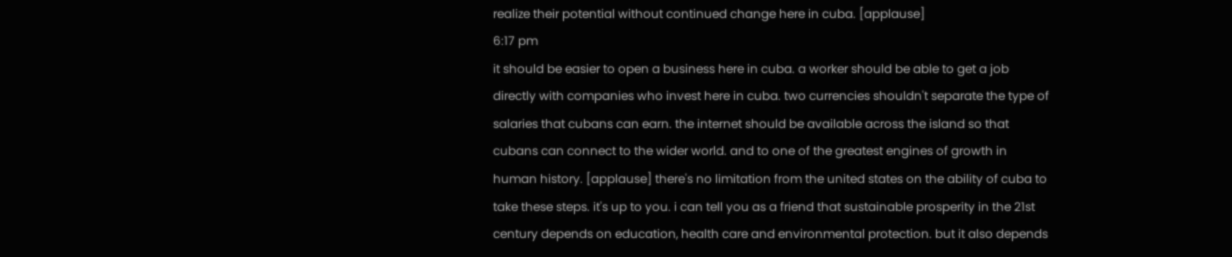realize their potential without continued change here in cuba. [applause]
6:17 pm
it should be easier to open a business here in cuba. a worker should be able to get a job directly with companies who invest here in cuba. two currencies shouldn't separate the type of salaries that cubans can earn. the internet should be available across the island so that cubans can connect to the wider world. and to one of the greatest engines of growth in human history. [applause] there's no limitation from the united states on the ability of cuba to take these steps. it's up to you. i can tell you as a friend that sustainable prosperity in the 21st century depends on education, health care and environmental protection. but it also depends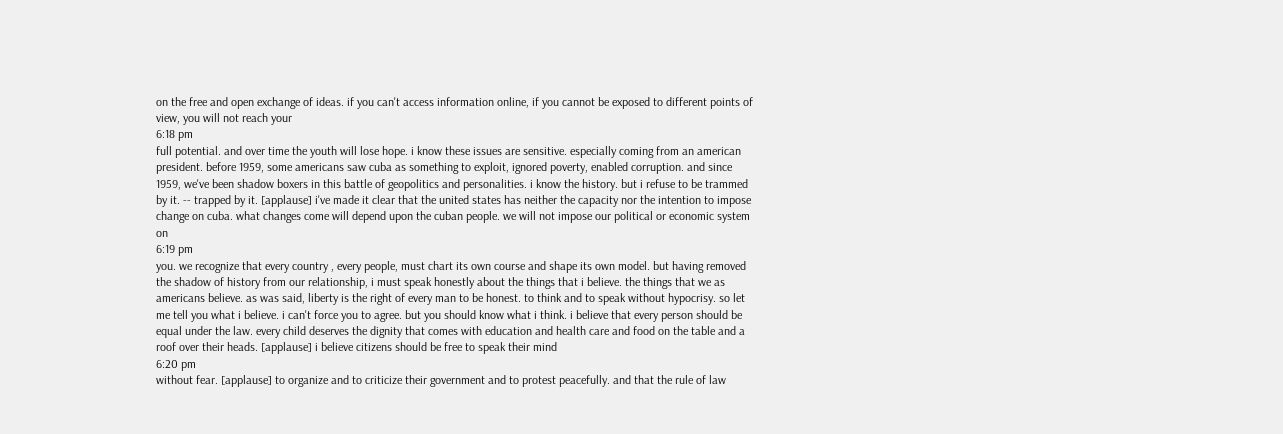on the free and open exchange of ideas. if you can't access information online, if you cannot be exposed to different points of view, you will not reach your
6:18 pm
full potential. and over time the youth will lose hope. i know these issues are sensitive. especially coming from an american president. before 1959, some americans saw cuba as something to exploit, ignored poverty, enabled corruption. and since 1959, we've been shadow boxers in this battle of geopolitics and personalities. i know the history. but i refuse to be trammed by it. -- trapped by it. [applause] i've made it clear that the united states has neither the capacity nor the intention to impose change on cuba. what changes come will depend upon the cuban people. we will not impose our political or economic system on
6:19 pm
you. we recognize that every country , every people, must chart its own course and shape its own model. but having removed the shadow of history from our relationship, i must speak honestly about the things that i believe. the things that we as americans believe. as was said, liberty is the right of every man to be honest. to think and to speak without hypocrisy. so let me tell you what i believe. i can't force you to agree. but you should know what i think. i believe that every person should be equal under the law. every child deserves the dignity that comes with education and health care and food on the table and a roof over their heads. [applause] i believe citizens should be free to speak their mind
6:20 pm
without fear. [applause] to organize and to criticize their government and to protest peacefully. and that the rule of law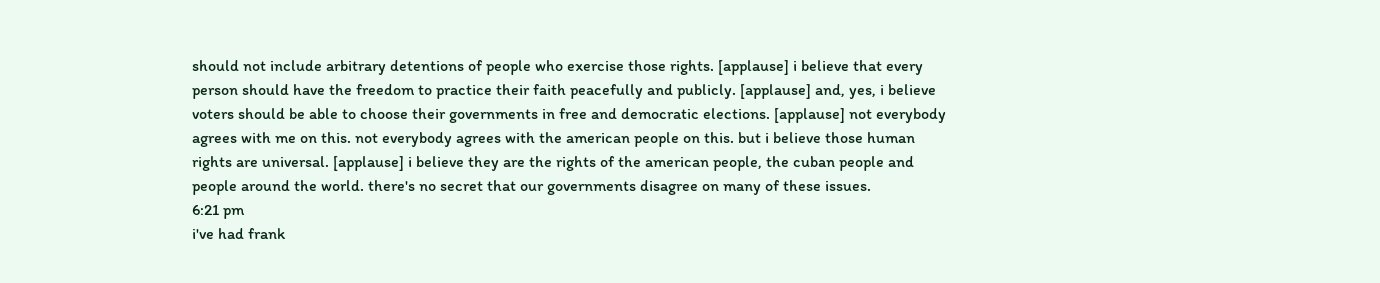should not include arbitrary detentions of people who exercise those rights. [applause] i believe that every person should have the freedom to practice their faith peacefully and publicly. [applause] and, yes, i believe voters should be able to choose their governments in free and democratic elections. [applause] not everybody agrees with me on this. not everybody agrees with the american people on this. but i believe those human rights are universal. [applause] i believe they are the rights of the american people, the cuban people and people around the world. there's no secret that our governments disagree on many of these issues.
6:21 pm
i've had frank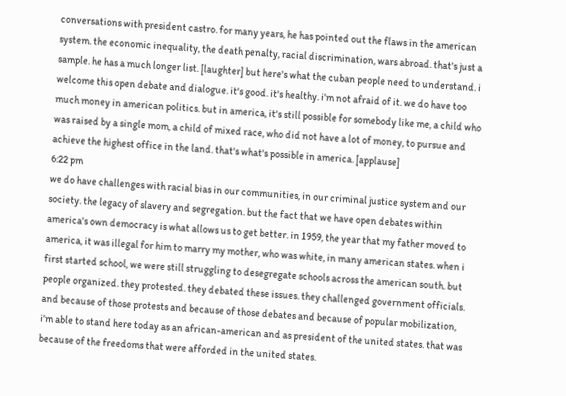conversations with president castro. for many years, he has pointed out the flaws in the american system. the economic inequality, the death penalty, racial discrimination, wars abroad. that's just a sample. he has a much longer list. [laughter] but here's what the cuban people need to understand. i welcome this open debate and dialogue. it's good. it's healthy. i'm not afraid of it. we do have too much money in american politics. but in america, it's still possible for somebody like me, a child who was raised by a single mom, a child of mixed race, who did not have a lot of money, to pursue and achieve the highest office in the land. that's what's possible in america. [applause]
6:22 pm
we do have challenges with racial bias in our communities, in our criminal justice system and our society. the legacy of slavery and segregation. but the fact that we have open debates within america's own democracy is what allows us to get better. in 1959, the year that my father moved to america, it was illegal for him to marry my mother, who was white, in many american states. when i first started school, we were still struggling to desegregate schools across the american south. but people organized. they protested. they debated these issues. they challenged government officials. and because of those protests and because of those debates and because of popular mobilization, i'm able to stand here today as an african-american and as president of the united states. that was because of the freedoms that were afforded in the united states.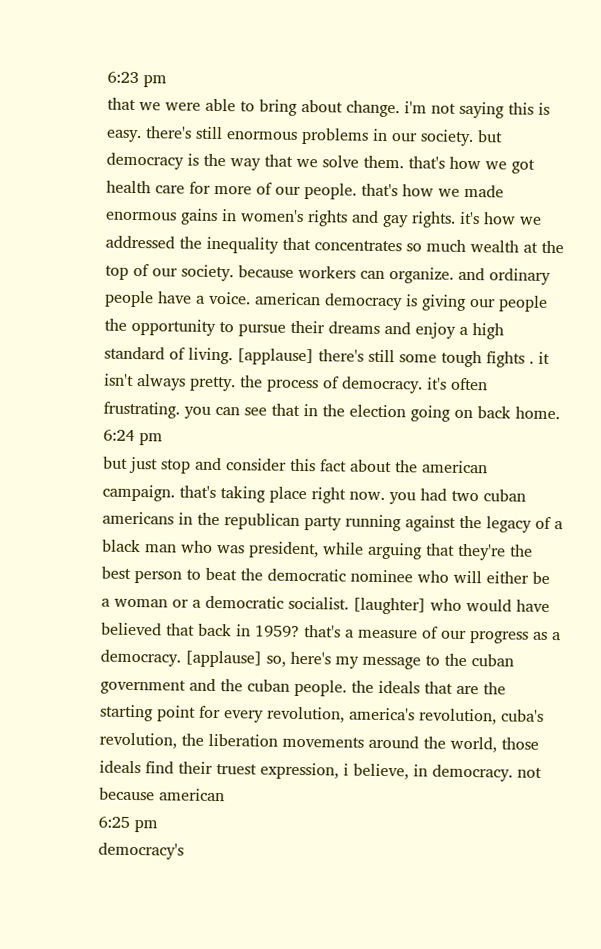6:23 pm
that we were able to bring about change. i'm not saying this is easy. there's still enormous problems in our society. but democracy is the way that we solve them. that's how we got health care for more of our people. that's how we made enormous gains in women's rights and gay rights. it's how we addressed the inequality that concentrates so much wealth at the top of our society. because workers can organize. and ordinary people have a voice. american democracy is giving our people the opportunity to pursue their dreams and enjoy a high standard of living. [applause] there's still some tough fights . it isn't always pretty. the process of democracy. it's often frustrating. you can see that in the election going on back home.
6:24 pm
but just stop and consider this fact about the american campaign. that's taking place right now. you had two cuban americans in the republican party running against the legacy of a black man who was president, while arguing that they're the best person to beat the democratic nominee who will either be a woman or a democratic socialist. [laughter] who would have believed that back in 1959? that's a measure of our progress as a democracy. [applause] so, here's my message to the cuban government and the cuban people. the ideals that are the starting point for every revolution, america's revolution, cuba's revolution, the liberation movements around the world, those ideals find their truest expression, i believe, in democracy. not because american
6:25 pm
democracy's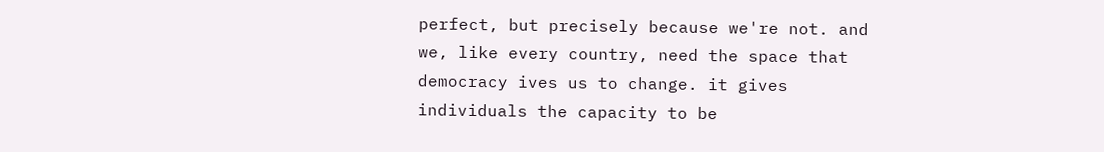perfect, but precisely because we're not. and we, like every country, need the space that democracy ives us to change. it gives individuals the capacity to be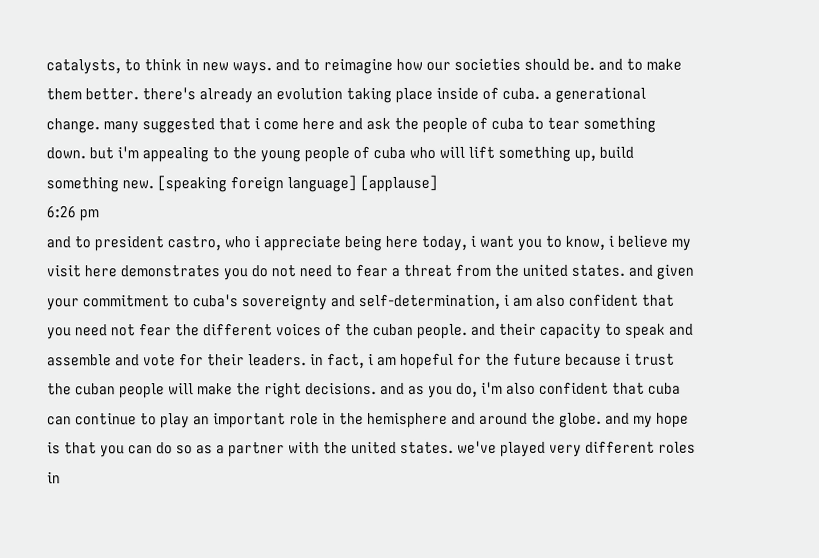catalysts, to think in new ways. and to reimagine how our societies should be. and to make them better. there's already an evolution taking place inside of cuba. a generational change. many suggested that i come here and ask the people of cuba to tear something down. but i'm appealing to the young people of cuba who will lift something up, build something new. [speaking foreign language] [applause]
6:26 pm
and to president castro, who i appreciate being here today, i want you to know, i believe my visit here demonstrates you do not need to fear a threat from the united states. and given your commitment to cuba's sovereignty and self-determination, i am also confident that you need not fear the different voices of the cuban people. and their capacity to speak and assemble and vote for their leaders. in fact, i am hopeful for the future because i trust the cuban people will make the right decisions. and as you do, i'm also confident that cuba can continue to play an important role in the hemisphere and around the globe. and my hope is that you can do so as a partner with the united states. we've played very different roles in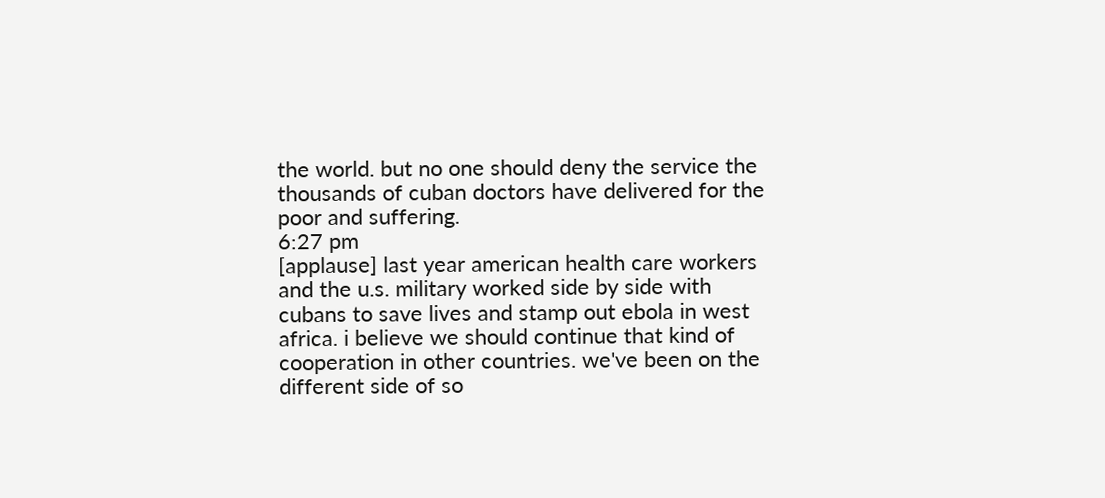the world. but no one should deny the service the thousands of cuban doctors have delivered for the poor and suffering.
6:27 pm
[applause] last year american health care workers and the u.s. military worked side by side with cubans to save lives and stamp out ebola in west africa. i believe we should continue that kind of cooperation in other countries. we've been on the different side of so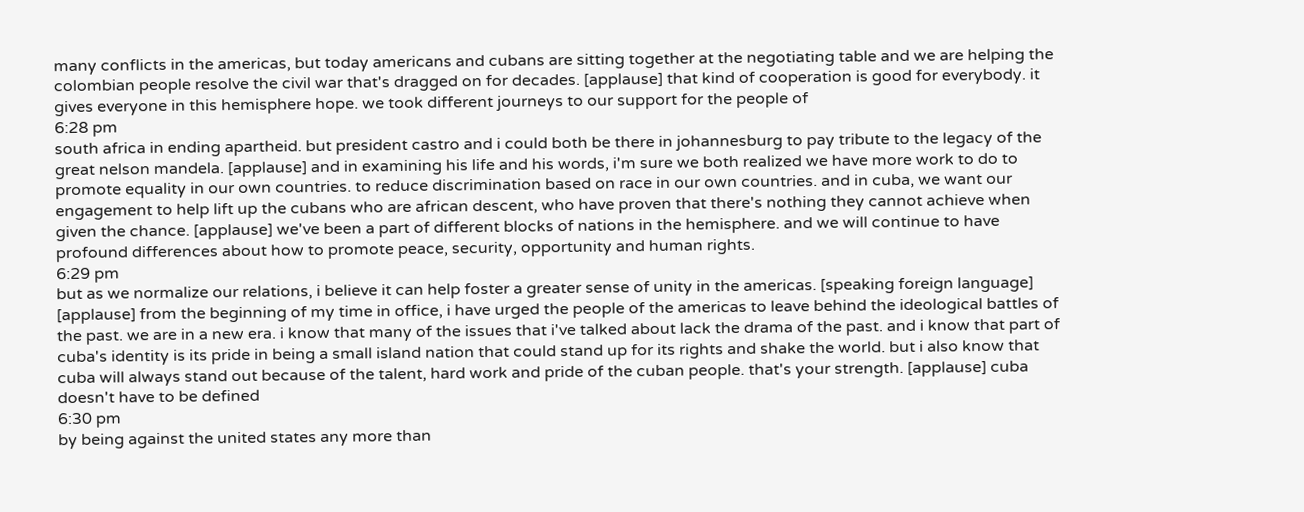many conflicts in the americas, but today americans and cubans are sitting together at the negotiating table and we are helping the colombian people resolve the civil war that's dragged on for decades. [applause] that kind of cooperation is good for everybody. it gives everyone in this hemisphere hope. we took different journeys to our support for the people of
6:28 pm
south africa in ending apartheid. but president castro and i could both be there in johannesburg to pay tribute to the legacy of the great nelson mandela. [applause] and in examining his life and his words, i'm sure we both realized we have more work to do to promote equality in our own countries. to reduce discrimination based on race in our own countries. and in cuba, we want our engagement to help lift up the cubans who are african descent, who have proven that there's nothing they cannot achieve when given the chance. [applause] we've been a part of different blocks of nations in the hemisphere. and we will continue to have profound differences about how to promote peace, security, opportunity and human rights.
6:29 pm
but as we normalize our relations, i believe it can help foster a greater sense of unity in the americas. [speaking foreign language] [applause] from the beginning of my time in office, i have urged the people of the americas to leave behind the ideological battles of the past. we are in a new era. i know that many of the issues that i've talked about lack the drama of the past. and i know that part of cuba's identity is its pride in being a small island nation that could stand up for its rights and shake the world. but i also know that cuba will always stand out because of the talent, hard work and pride of the cuban people. that's your strength. [applause] cuba doesn't have to be defined
6:30 pm
by being against the united states any more than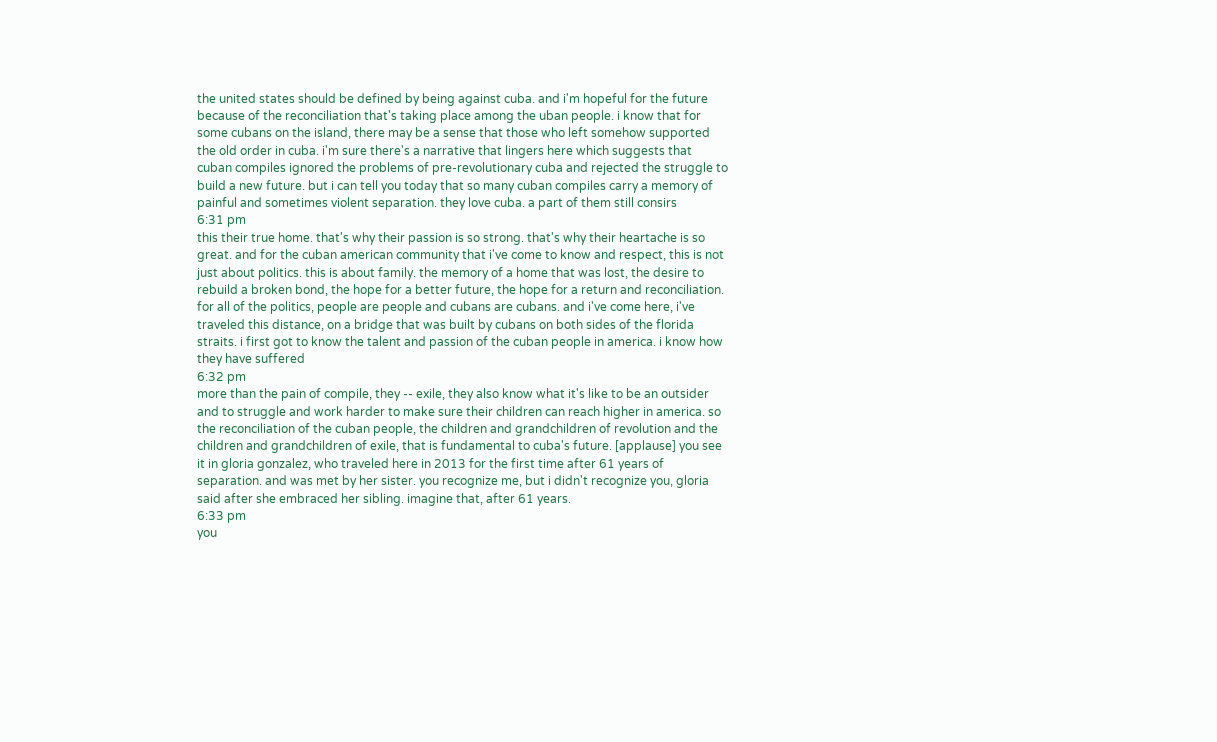the united states should be defined by being against cuba. and i'm hopeful for the future because of the reconciliation that's taking place among the uban people. i know that for some cubans on the island, there may be a sense that those who left somehow supported the old order in cuba. i'm sure there's a narrative that lingers here which suggests that cuban compiles ignored the problems of pre-revolutionary cuba and rejected the struggle to build a new future. but i can tell you today that so many cuban compiles carry a memory of painful and sometimes violent separation. they love cuba. a part of them still consirs
6:31 pm
this their true home. that's why their passion is so strong. that's why their heartache is so great. and for the cuban american community that i've come to know and respect, this is not just about politics. this is about family. the memory of a home that was lost, the desire to rebuild a broken bond, the hope for a better future, the hope for a return and reconciliation. for all of the politics, people are people and cubans are cubans. and i've come here, i've traveled this distance, on a bridge that was built by cubans on both sides of the florida straits. i first got to know the talent and passion of the cuban people in america. i know how they have suffered
6:32 pm
more than the pain of compile, they -- exile, they also know what it's like to be an outsider and to struggle and work harder to make sure their children can reach higher in america. so the reconciliation of the cuban people, the children and grandchildren of revolution and the children and grandchildren of exile, that is fundamental to cuba's future. [applause] you see it in gloria gonzalez, who traveled here in 2013 for the first time after 61 years of separation. and was met by her sister. you recognize me, but i didn't recognize you, gloria said after she embraced her sibling. imagine that, after 61 years.
6:33 pm
you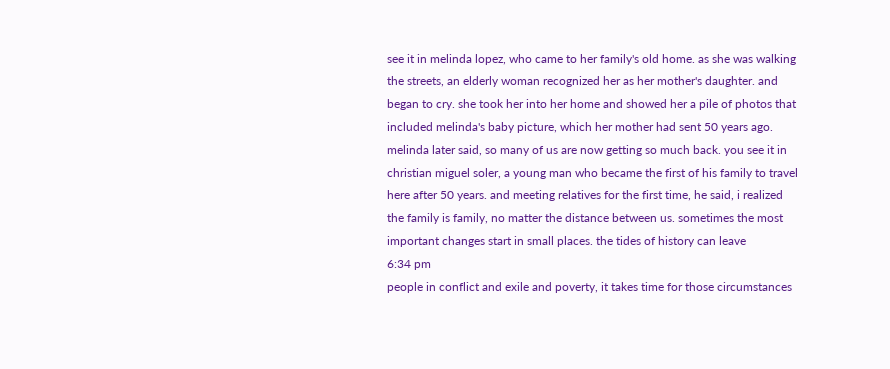see it in melinda lopez, who came to her family's old home. as she was walking the streets, an elderly woman recognized her as her mother's daughter. and began to cry. she took her into her home and showed her a pile of photos that included melinda's baby picture, which her mother had sent 50 years ago. melinda later said, so many of us are now getting so much back. you see it in christian miguel soler, a young man who became the first of his family to travel here after 50 years. and meeting relatives for the first time, he said, i realized the family is family, no matter the distance between us. sometimes the most important changes start in small places. the tides of history can leave
6:34 pm
people in conflict and exile and poverty, it takes time for those circumstances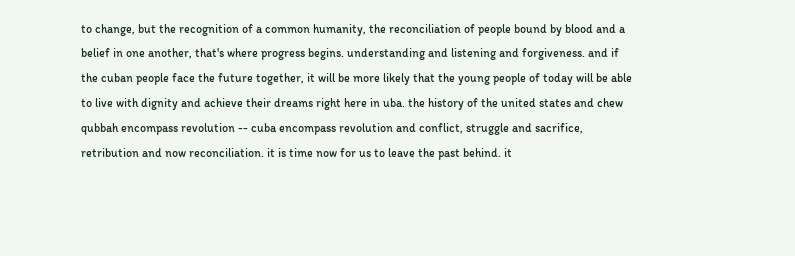to change, but the recognition of a common humanity, the reconciliation of people bound by blood and a belief in one another, that's where progress begins. understanding and listening and forgiveness. and if the cuban people face the future together, it will be more likely that the young people of today will be able to live with dignity and achieve their dreams right here in uba. the history of the united states and chew qubbah encompass revolution -- cuba encompass revolution and conflict, struggle and sacrifice, retribution and now reconciliation. it is time now for us to leave the past behind. it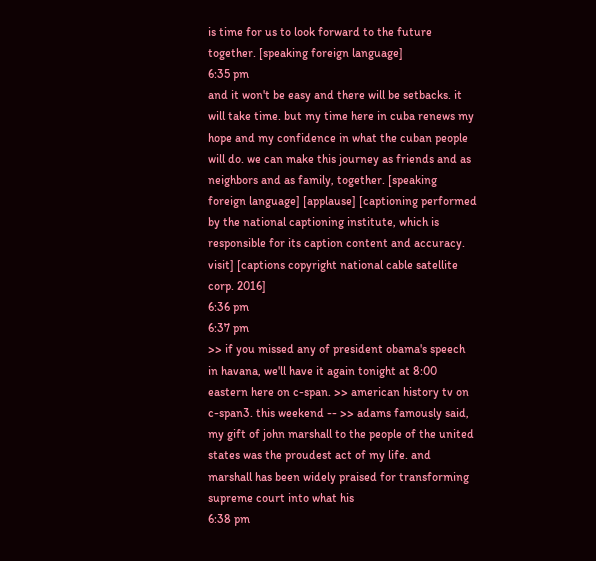is time for us to look forward to the future together. [speaking foreign language]
6:35 pm
and it won't be easy and there will be setbacks. it will take time. but my time here in cuba renews my hope and my confidence in what the cuban people will do. we can make this journey as friends and as neighbors and as family, together. [speaking foreign language] [applause] [captioning performed by the national captioning institute, which is responsible for its caption content and accuracy. visit] [captions copyright national cable satellite corp. 2016]
6:36 pm
6:37 pm
>> if you missed any of president obama's speech in havana, we'll have it again tonight at 8:00 eastern here on c-span. >> american history tv on c-span3. this weekend -- >> adams famously said, my gift of john marshall to the people of the united states was the proudest act of my life. and marshall has been widely praised for transforming supreme court into what his
6:38 pm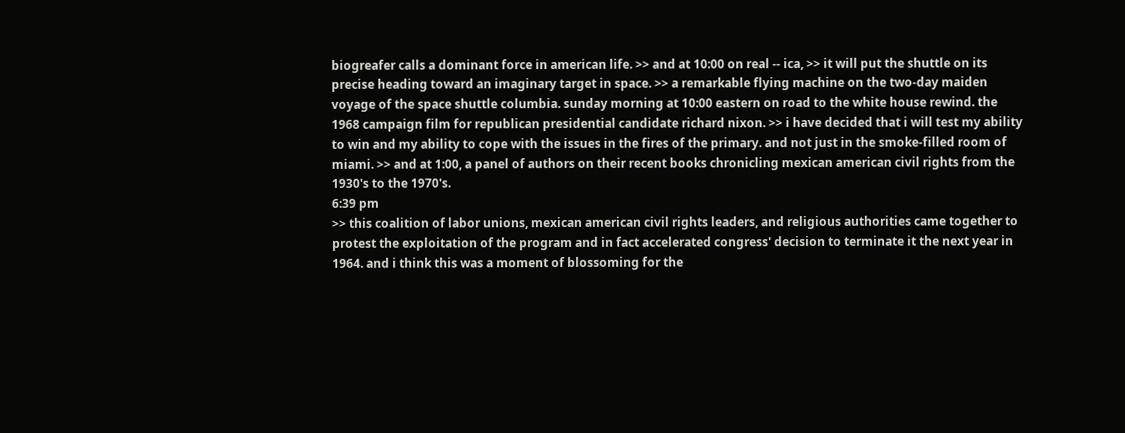biogreafer calls a dominant force in american life. >> and at 10:00 on real -- ica, >> it will put the shuttle on its precise heading toward an imaginary target in space. >> a remarkable flying machine on the two-day maiden voyage of the space shuttle columbia. sunday morning at 10:00 eastern on road to the white house rewind. the 1968 campaign film for republican presidential candidate richard nixon. >> i have decided that i will test my ability to win and my ability to cope with the issues in the fires of the primary. and not just in the smoke-filled room of miami. >> and at 1:00, a panel of authors on their recent books chronicling mexican american civil rights from the 1930's to the 1970's.
6:39 pm
>> this coalition of labor unions, mexican american civil rights leaders, and religious authorities came together to protest the exploitation of the program and in fact accelerated congress' decision to terminate it the next year in 1964. and i think this was a moment of blossoming for the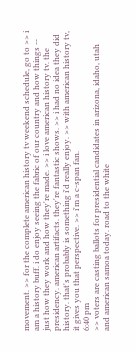movement. >> for the complete american history tv weekend schedule, go to >> i am a history buff. i do enjoy seeing the fabric of our country and how things -- just how they work and how they're made. >> i love american history tv. the presidency. american artifacts. they're fantastic shows. >> i had no idea they did history. that's probably is something i'd really enjoy. >> with american history tv, it gives you that perspective. >> i'm a c-span fan.
6:40 pm
>> voters are casting ballots for presidential candidates in arizona, idaho, utah and american samoa today. road to the white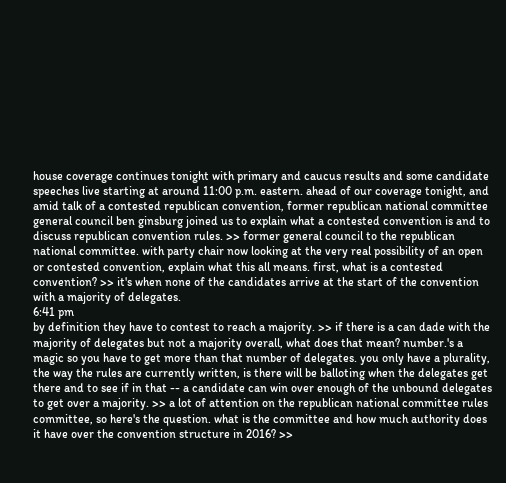house coverage continues tonight with primary and caucus results and some candidate speeches live starting at around 11:00 p.m. eastern. ahead of our coverage tonight, and amid talk of a contested republican convention, former republican national committee general council ben ginsburg joined us to explain what a contested convention is and to discuss republican convention rules. >> former general council to the republican national committee. with party chair now looking at the very real possibility of an open or contested convention, explain what this all means. first, what is a contested convention? >> it's when none of the candidates arrive at the start of the convention with a majority of delegates.
6:41 pm
by definition they have to contest to reach a majority. >> if there is a can dade with the majority of delegates but not a majority overall, what does that mean? number.'s a magic so you have to get more than that number of delegates. you only have a plurality, the way the rules are currently written, is there will be balloting when the delegates get there and to see if in that -- a candidate can win over enough of the unbound delegates to get over a majority. >> a lot of attention on the republican national committee rules committee, so here's the question. what is the committee and how much authority does it have over the convention structure in 2016? >>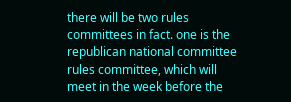there will be two rules committees in fact. one is the republican national committee rules committee, which will meet in the week before the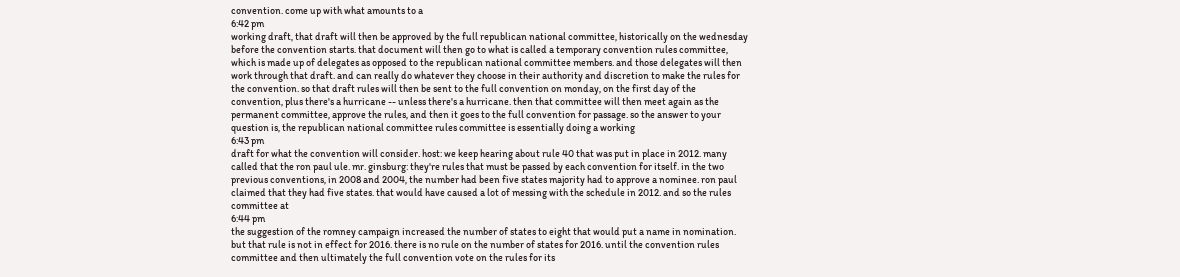convention. come up with what amounts to a
6:42 pm
working draft, that draft will then be approved by the full republican national committee, historically on the wednesday before the convention starts. that document will then go to what is called a temporary convention rules committee, which is made up of delegates as opposed to the republican national committee members. and those delegates will then work through that draft. and can really do whatever they choose in their authority and discretion to make the rules for the convention. so that draft rules will then be sent to the full convention on monday, on the first day of the convention, plus there's a hurricane -- unless there's a hurricane. then that committee will then meet again as the permanent committee, approve the rules, and then it goes to the full convention for passage. so the answer to your question is, the republican national committee rules committee is essentially doing a working
6:43 pm
draft for what the convention will consider. host: we keep hearing about rule 40 that was put in place in 2012. many called that the ron paul ule. mr. ginsburg: they're rules that must be passed by each convention for itself. in the two previous conventions, in 2008 and 2004, the number had been five states majority had to approve a nominee. ron paul claimed that they had five states. that would have caused a lot of messing with the schedule in 2012. and so the rules committee at
6:44 pm
the suggestion of the romney campaign increased the number of states to eight that would put a name in nomination. but that rule is not in effect for 2016. there is no rule on the number of states for 2016. until the convention rules committee and then ultimately the full convention vote on the rules for its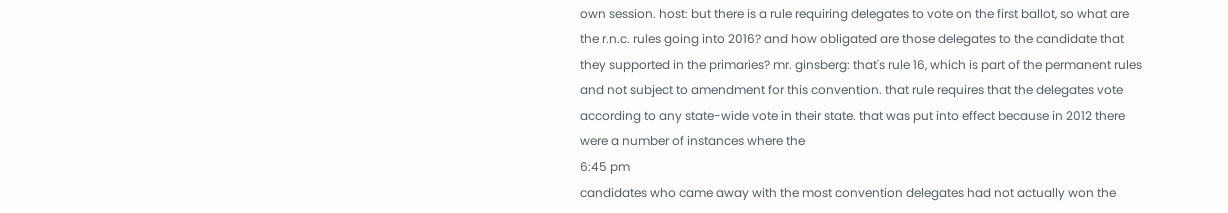own session. host: but there is a rule requiring delegates to vote on the first ballot, so what are the r.n.c. rules going into 2016? and how obligated are those delegates to the candidate that they supported in the primaries? mr. ginsberg: that's rule 16, which is part of the permanent rules and not subject to amendment for this convention. that rule requires that the delegates vote according to any state-wide vote in their state. that was put into effect because in 2012 there were a number of instances where the
6:45 pm
candidates who came away with the most convention delegates had not actually won the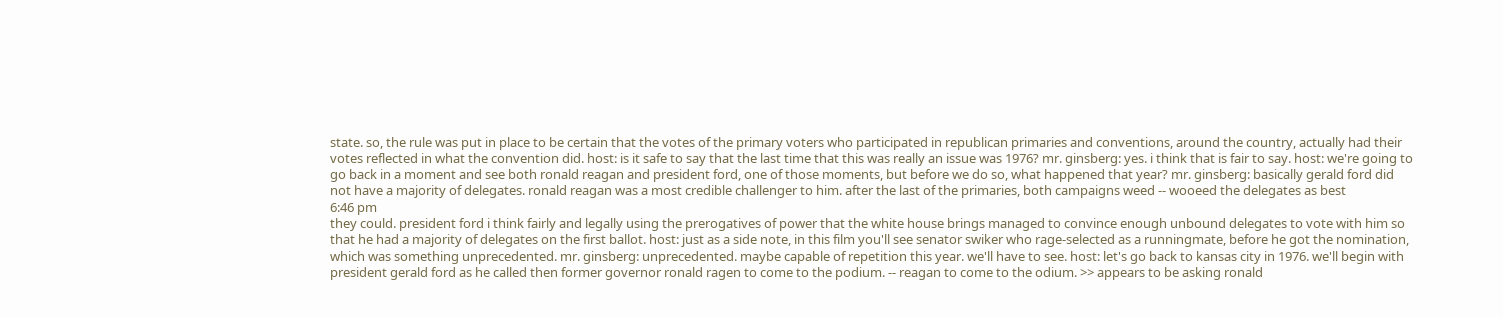state. so, the rule was put in place to be certain that the votes of the primary voters who participated in republican primaries and conventions, around the country, actually had their votes reflected in what the convention did. host: is it safe to say that the last time that this was really an issue was 1976? mr. ginsberg: yes. i think that is fair to say. host: we're going to go back in a moment and see both ronald reagan and president ford, one of those moments, but before we do so, what happened that year? mr. ginsberg: basically gerald ford did not have a majority of delegates. ronald reagan was a most credible challenger to him. after the last of the primaries, both campaigns weed -- wooeed the delegates as best
6:46 pm
they could. president ford i think fairly and legally using the prerogatives of power that the white house brings managed to convince enough unbound delegates to vote with him so that he had a majority of delegates on the first ballot. host: just as a side note, in this film you'll see senator swiker who rage-selected as a runningmate, before he got the nomination, which was something unprecedented. mr. ginsberg: unprecedented. maybe capable of repetition this year. we'll have to see. host: let's go back to kansas city in 1976. we'll begin with president gerald ford as he called then former governor ronald ragen to come to the podium. -- reagan to come to the odium. >> appears to be asking ronald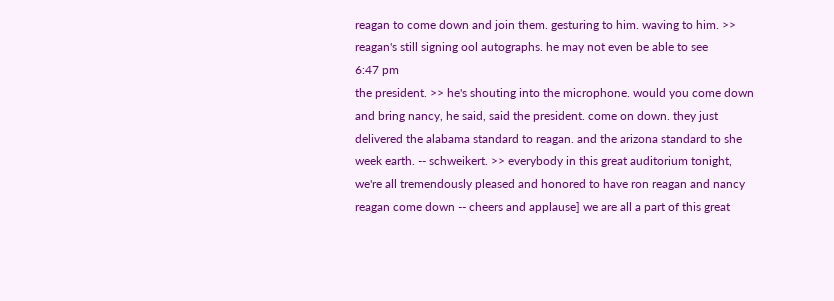reagan to come down and join them. gesturing to him. waving to him. >> reagan's still signing ool autographs. he may not even be able to see
6:47 pm
the president. >> he's shouting into the microphone. would you come down and bring nancy, he said, said the president. come on down. they just delivered the alabama standard to reagan. and the arizona standard to she week earth. -- schweikert. >> everybody in this great auditorium tonight, we're all tremendously pleased and honored to have ron reagan and nancy reagan come down -- cheers and applause] we are all a part of this great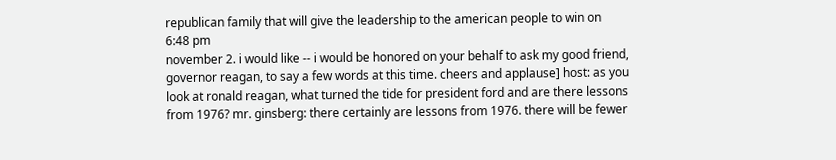republican family that will give the leadership to the american people to win on
6:48 pm
november 2. i would like -- i would be honored on your behalf to ask my good friend, governor reagan, to say a few words at this time. cheers and applause] host: as you look at ronald reagan, what turned the tide for president ford and are there lessons from 1976? mr. ginsberg: there certainly are lessons from 1976. there will be fewer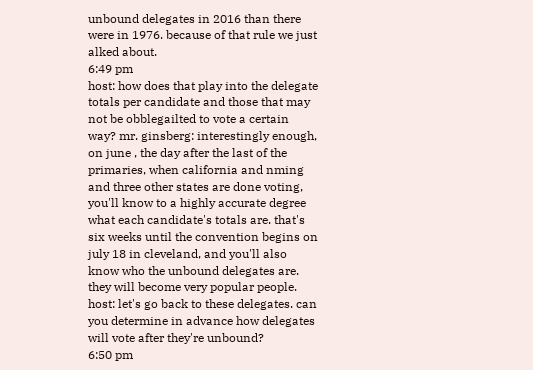unbound delegates in 2016 than there were in 1976. because of that rule we just alked about.
6:49 pm
host: how does that play into the delegate totals per candidate and those that may not be obblegailted to vote a certain way? mr. ginsberg: interestingly enough, on june , the day after the last of the primaries, when california and nming and three other states are done voting, you'll know to a highly accurate degree what each candidate's totals are. that's six weeks until the convention begins on july 18 in cleveland, and you'll also know who the unbound delegates are. they will become very popular people. host: let's go back to these delegates. can you determine in advance how delegates will vote after they're unbound?
6:50 pm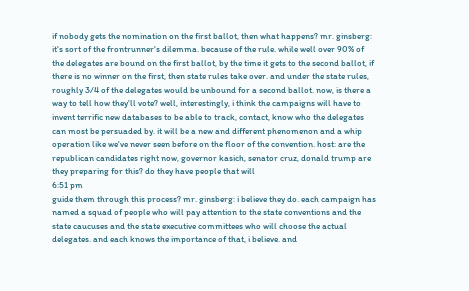if nobody gets the nomination on the first ballot, then what happens? mr. ginsberg: it's sort of the frontrunner's dilemma. because of the rule. while well over 90% of the delegates are bound on the first ballot, by the time it gets to the second ballot, if there is no winner on the first, then state rules take over. and under the state rules, roughly 3/4 of the delegates would be unbound for a second ballot. now, is there a way to tell how they'll vote? well, interestingly, i think the campaigns will have to invent terrific new databases to be able to track, contact, know who the delegates can most be persuaded by. it will be a new and different phenomenon and a whip operation like we've never seen before on the floor of the convention. host: are the republican candidates right now, governor kasich, senator cruz, donald trump are they preparing for this? do they have people that will
6:51 pm
guide them through this process? mr. ginsberg: i believe they do. each campaign has named a squad of people who will pay attention to the state conventions and the state caucuses and the state executive committees who will choose the actual delegates. and each knows the importance of that, i believe. and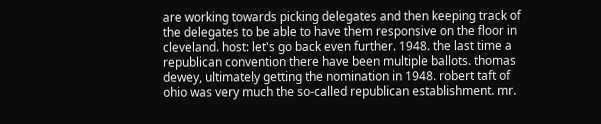are working towards picking delegates and then keeping track of the delegates to be able to have them responsive on the floor in cleveland. host: let's go back even further. 1948. the last time a republican convention there have been multiple ballots. thomas dewey, ultimately getting the nomination in 1948. robert taft of ohio was very much the so-called republican establishment. mr.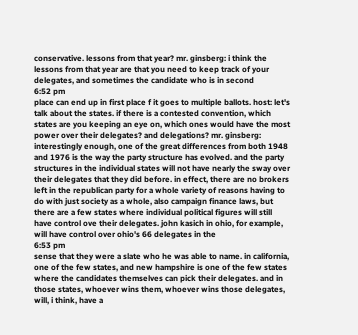conservative. lessons from that year? mr. ginsberg: i think the lessons from that year are that you need to keep track of your delegates, and sometimes the candidate who is in second
6:52 pm
place can end up in first place f it goes to multiple ballots. host: let's talk about the states. if there is a contested convention, which states are you keeping an eye on, which ones would have the most power over their delegates? and delegations? mr. ginsberg: interestingly enough, one of the great differences from both 1948 and 1976 is the way the party structure has evolved. and the party structures in the individual states will not have nearly the sway over their delegates that they did before. in effect, there are no brokers left in the republican party for a whole variety of reasons having to do with just society as a whole, also campaign finance laws, but there are a few states where individual political figures will still have control ove their delegates. john kasich in ohio, for example, will have control over ohio's 66 delegates in the
6:53 pm
sense that they were a slate who he was able to name. in california, one of the few states, and new hampshire is one of the few states where the candidates themselves can pick their delegates. and in those states, whoever wins them, whoever wins those delegates, will, i think, have a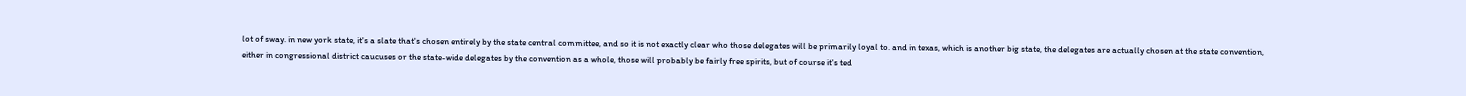lot of sway. in new york state, it's a slate that's chosen entirely by the state central committee, and so it is not exactly clear who those delegates will be primarily loyal to. and in texas, which is another big state, the delegates are actually chosen at the state convention, either in congressional district caucuses or the state-wide delegates by the convention as a whole, those will probably be fairly free spirits, but of course it's ted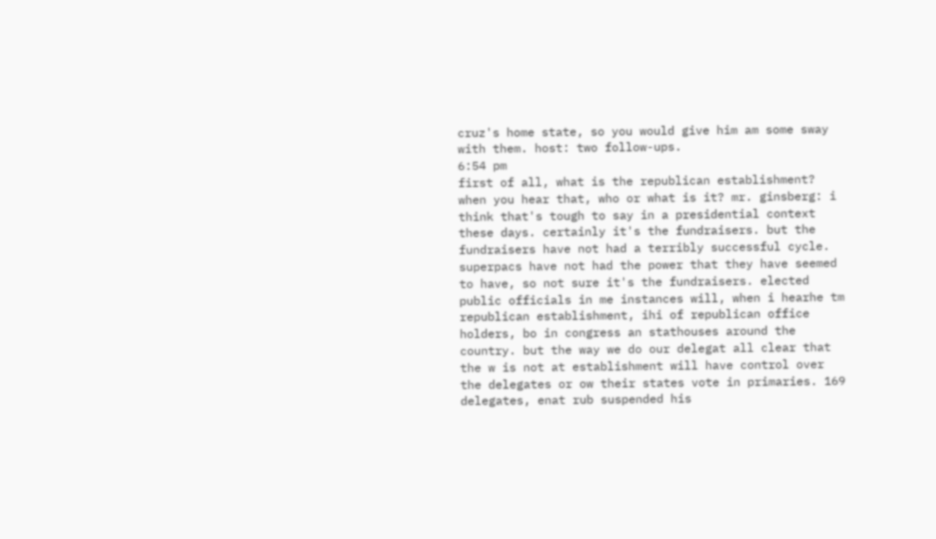cruz's home state, so you would give him am some sway with them. host: two follow-ups.
6:54 pm
first of all, what is the republican establishment? when you hear that, who or what is it? mr. ginsberg: i think that's tough to say in a presidential context these days. certainly it's the fundraisers. but the fundraisers have not had a terribly successful cycle. superpacs have not had the power that they have seemed to have, so not sure it's the fundraisers. elected public officials in me instances will, when i hearhe tm republican establishment, ihi of republican office holders, bo in congress an stathouses around the country. but the way we do our delegat all clear that the w is not at establishment will have control over the delegates or ow their states vote in primaries. 169 delegates, enat rub suspended his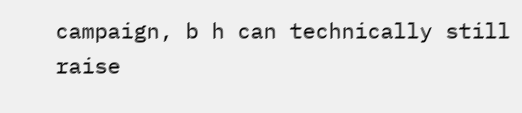campaign, b h can technically still raise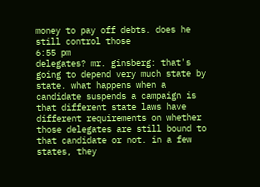money to pay off debts. does he still control those
6:55 pm
delegates? mr. ginsberg: that's going to depend very much state by state. what happens when a candidate suspends a campaign is that different state laws have different requirements on whether those delegates are still bound to that candidate or not. in a few states, they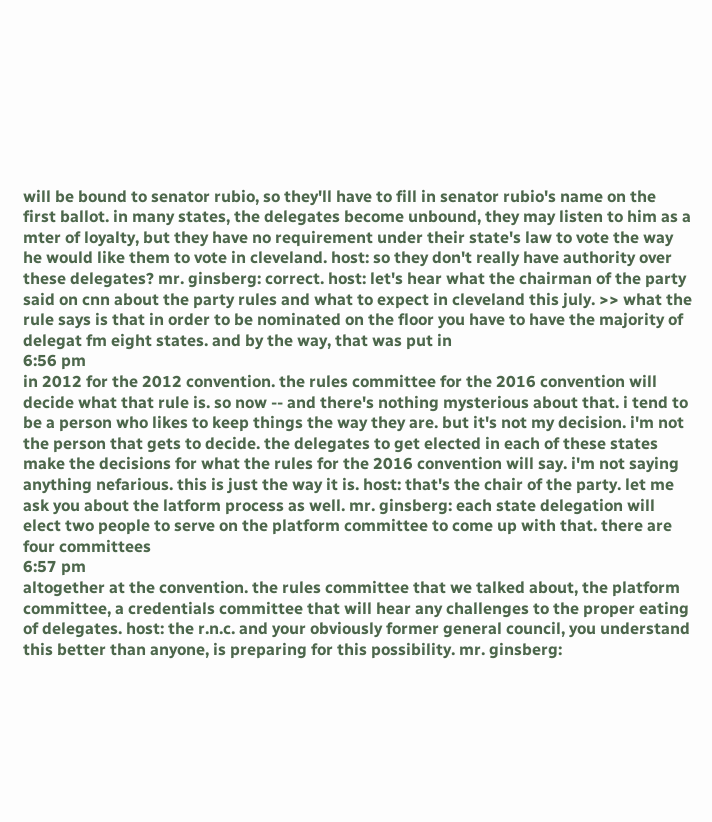will be bound to senator rubio, so they'll have to fill in senator rubio's name on the first ballot. in many states, the delegates become unbound, they may listen to him as a mter of loyalty, but they have no requirement under their state's law to vote the way he would like them to vote in cleveland. host: so they don't really have authority over these delegates? mr. ginsberg: correct. host: let's hear what the chairman of the party said on cnn about the party rules and what to expect in cleveland this july. >> what the rule says is that in order to be nominated on the floor you have to have the majority of delegat fm eight states. and by the way, that was put in
6:56 pm
in 2012 for the 2012 convention. the rules committee for the 2016 convention will decide what that rule is. so now -- and there's nothing mysterious about that. i tend to be a person who likes to keep things the way they are. but it's not my decision. i'm not the person that gets to decide. the delegates to get elected in each of these states make the decisions for what the rules for the 2016 convention will say. i'm not saying anything nefarious. this is just the way it is. host: that's the chair of the party. let me ask you about the latform process as well. mr. ginsberg: each state delegation will elect two people to serve on the platform committee to come up with that. there are four committees
6:57 pm
altogether at the convention. the rules committee that we talked about, the platform committee, a credentials committee that will hear any challenges to the proper eating of delegates. host: the r.n.c. and your obviously former general council, you understand this better than anyone, is preparing for this possibility. mr. ginsberg: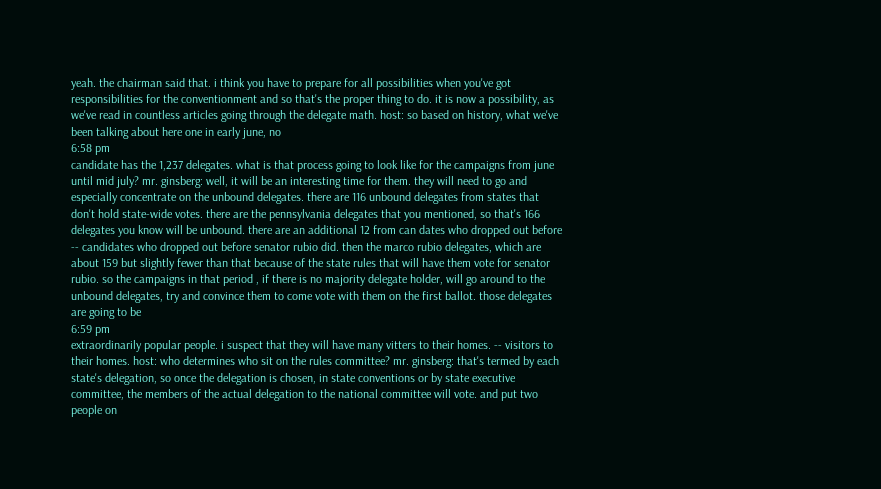yeah. the chairman said that. i think you have to prepare for all possibilities when you've got responsibilities for the conventionment and so that's the proper thing to do. it is now a possibility, as we've read in countless articles going through the delegate math. host: so based on history, what we've been talking about here one in early june, no
6:58 pm
candidate has the 1,237 delegates. what is that process going to look like for the campaigns from june until mid july? mr. ginsberg: well, it will be an interesting time for them. they will need to go and especially concentrate on the unbound delegates. there are 116 unbound delegates from states that don't hold state-wide votes. there are the pennsylvania delegates that you mentioned, so that's 166 delegates you know will be unbound. there are an additional 12 from can dates who dropped out before -- candidates who dropped out before senator rubio did. then the marco rubio delegates, which are about 159 but slightly fewer than that because of the state rules that will have them vote for senator rubio. so the campaigns in that period , if there is no majority delegate holder, will go around to the unbound delegates, try and convince them to come vote with them on the first ballot. those delegates are going to be
6:59 pm
extraordinarily popular people. i suspect that they will have many vitters to their homes. -- visitors to their homes. host: who determines who sit on the rules committee? mr. ginsberg: that's termed by each state's delegation, so once the delegation is chosen, in state conventions or by state executive committee, the members of the actual delegation to the national committee will vote. and put two people on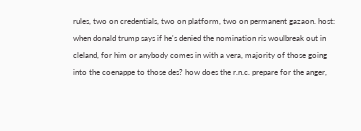rules, two on credentials, two on platform, two on permanent gazaon. host: when donald trump says if he's denied the nomination ris woulbreak out in cleland, for him or anybody comes in with a vera, majority of those going into the coenappe to those des? how does the r.n.c. prepare for the anger,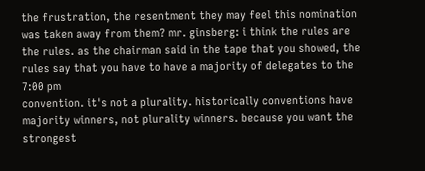the frustration, the resentment they may feel this nomination was taken away from them? mr. ginsberg: i think the rules are the rules. as the chairman said in the tape that you showed, the rules say that you have to have a majority of delegates to the
7:00 pm
convention. it's not a plurality. historically conventions have majority winners, not plurality winners. because you want the strongest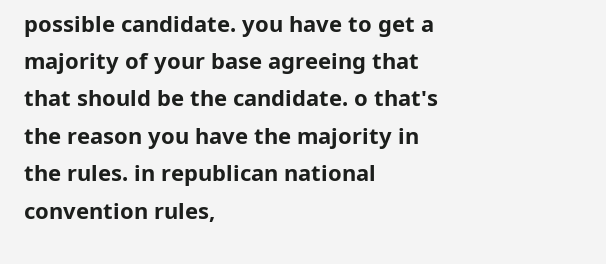possible candidate. you have to get a majority of your base agreeing that that should be the candidate. o that's the reason you have the majority in the rules. in republican national convention rules,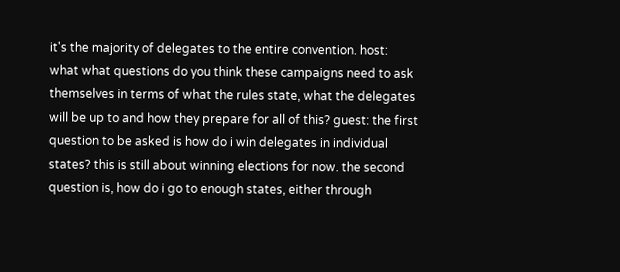it's the majority of delegates to the entire convention. host: what what questions do you think these campaigns need to ask themselves in terms of what the rules state, what the delegates will be up to and how they prepare for all of this? guest: the first question to be asked is how do i win delegates in individual states? this is still about winning elections for now. the second question is, how do i go to enough states, either through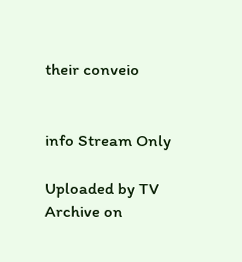their conveio


info Stream Only

Uploaded by TV Archive on